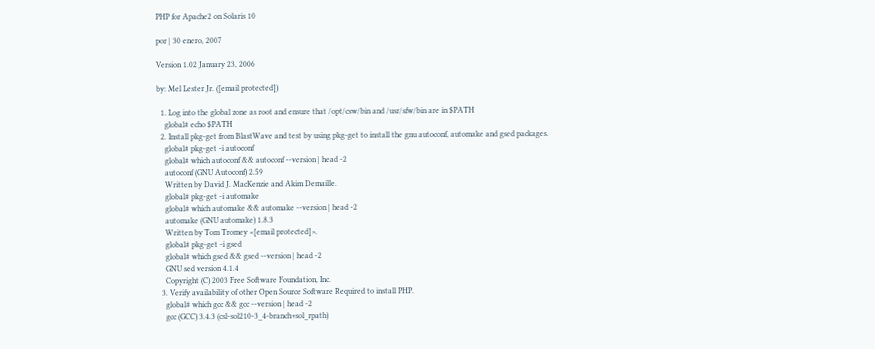PHP for Apache2 on Solaris 10

por | 30 enero, 2007

Version 1.02 January 23, 2006

by: Mel Lester Jr. ([email protected])

  1. Log into the global zone as root and ensure that /opt/csw/bin and /usr/sfw/bin are in $PATH
    global# echo $PATH
  2. Install pkg-get from BlastWave and test by using pkg-get to install the gnu autoconf, automake and gsed packages.
    global# pkg-get -i autoconf
    global# which autoconf && autoconf --version | head -2
    autoconf (GNU Autoconf) 2.59
    Written by David J. MacKenzie and Akim Demaille.
    global# pkg-get -i automake
    global# which automake && automake --version | head -2
    automake (GNU automake) 1.8.3
    Written by Tom Tromey <[email protected]>.
    global# pkg-get -i gsed
    global# which gsed && gsed --version | head -2
    GNU sed version 4.1.4
    Copyright (C) 2003 Free Software Foundation, Inc.
  3. Verify availability of other Open Source Software Required to install PHP.
    global# which gcc && gcc --version | head -2
    gcc (GCC) 3.4.3 (csl-sol210-3_4-branch+sol_rpath)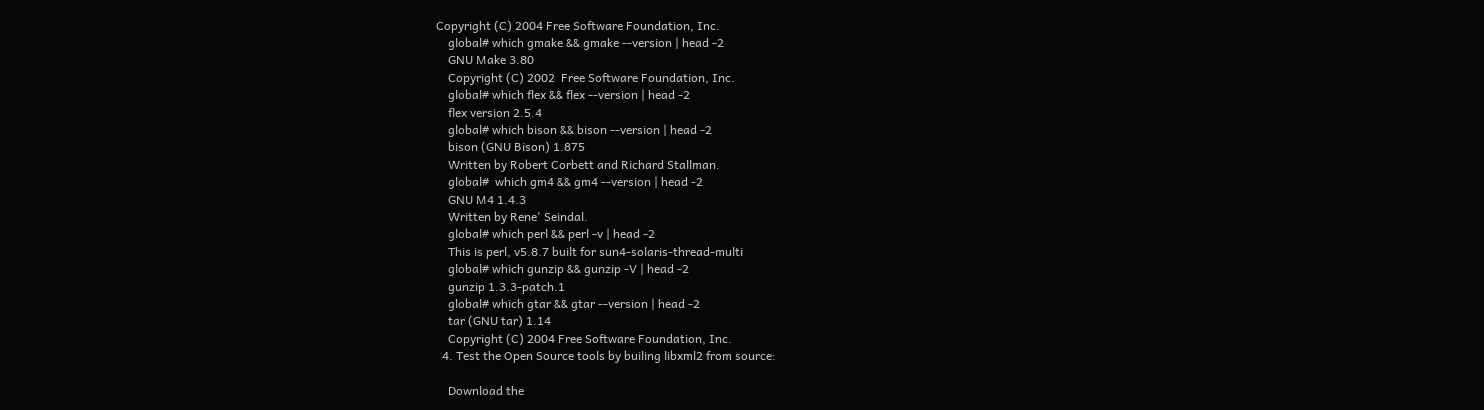Copyright (C) 2004 Free Software Foundation, Inc.
    global# which gmake && gmake --version | head -2
    GNU Make 3.80
    Copyright (C) 2002  Free Software Foundation, Inc.
    global# which flex && flex --version | head -2
    flex version 2.5.4
    global# which bison && bison --version | head -2
    bison (GNU Bison) 1.875
    Written by Robert Corbett and Richard Stallman.
    global#  which gm4 && gm4 --version | head -2
    GNU M4 1.4.3
    Written by Rene' Seindal.
    global# which perl && perl -v | head -2
    This is perl, v5.8.7 built for sun4-solaris-thread-multi
    global# which gunzip && gunzip -V | head -2
    gunzip 1.3.3-patch.1
    global# which gtar && gtar --version | head -2
    tar (GNU tar) 1.14
    Copyright (C) 2004 Free Software Foundation, Inc.
  4. Test the Open Source tools by builing libxml2 from source:

    Download the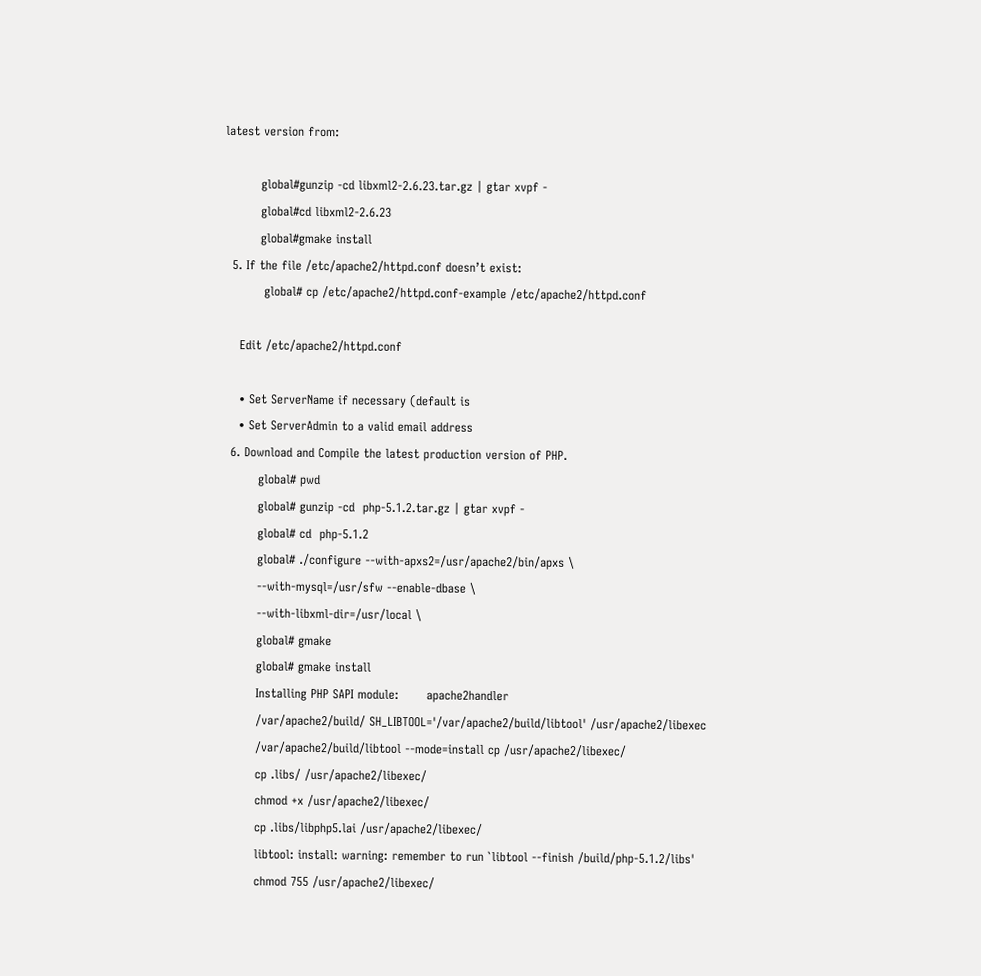latest version from:

         global#gunzip -cd libxml2-2.6.23.tar.gz | gtar xvpf -
         global#cd libxml2-2.6.23
         global#gmake install
  5. If the file /etc/apache2/httpd.conf doesn’t exist:
          global# cp /etc/apache2/httpd.conf-example /etc/apache2/httpd.conf

    Edit /etc/apache2/httpd.conf

    • Set ServerName if necessary (default is
    • Set ServerAdmin to a valid email address
  6. Download and Compile the latest production version of PHP.
         global# pwd
         global# gunzip -cd  php-5.1.2.tar.gz | gtar xvpf -
         global# cd  php-5.1.2
         global# ./configure --with-apxs2=/usr/apache2/bin/apxs \
         --with-mysql=/usr/sfw --enable-dbase \
         --with-libxml-dir=/usr/local \
         global# gmake
         global# gmake install
         Installing PHP SAPI module:       apache2handler
         /var/apache2/build/ SH_LIBTOOL='/var/apache2/build/libtool' /usr/apache2/libexec
         /var/apache2/build/libtool --mode=install cp /usr/apache2/libexec/
         cp .libs/ /usr/apache2/libexec/
         chmod +x /usr/apache2/libexec/
         cp .libs/libphp5.lai /usr/apache2/libexec/
         libtool: install: warning: remember to run `libtool --finish /build/php-5.1.2/libs'
         chmod 755 /usr/apache2/libexec/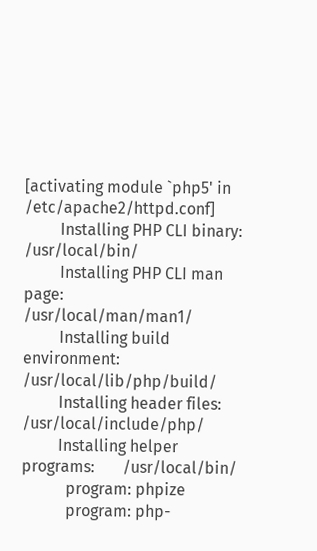[activating module `php5' in /etc/apache2/httpd.conf]
         Installing PHP CLI binary:        /usr/local/bin/
         Installing PHP CLI man page:      /usr/local/man/man1/
         Installing build environment:     /usr/local/lib/php/build/
         Installing header files:          /usr/local/include/php/
         Installing helper programs:       /usr/local/bin/
           program: phpize
           program: php-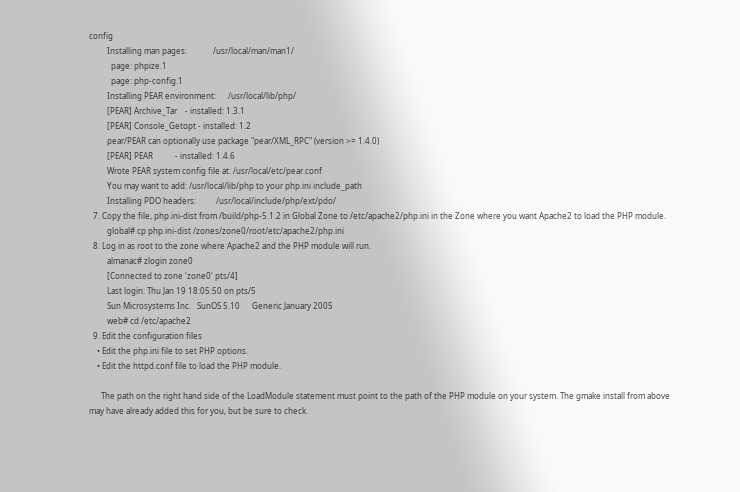config
         Installing man pages:             /usr/local/man/man1/
           page: phpize.1
           page: php-config.1
         Installing PEAR environment:      /usr/local/lib/php/
         [PEAR] Archive_Tar    - installed: 1.3.1
         [PEAR] Console_Getopt - installed: 1.2
         pear/PEAR can optionally use package "pear/XML_RPC" (version >= 1.4.0)
         [PEAR] PEAR           - installed: 1.4.6
         Wrote PEAR system config file at: /usr/local/etc/pear.conf
         You may want to add: /usr/local/lib/php to your php.ini include_path
         Installing PDO headers:          /usr/local/include/php/ext/pdo/
  7. Copy the file, php.ini-dist from /build/php-5.1.2 in Global Zone to /etc/apache2/php.ini in the Zone where you want Apache2 to load the PHP module.
         global# cp php.ini-dist /zones/zone0/root/etc/apache2/php.ini
  8. Log in as root to the zone where Apache2 and the PHP module will run.
         almanac# zlogin zone0
         [Connected to zone 'zone0' pts/4]
         Last login: Thu Jan 19 18:05:50 on pts/5
         Sun Microsystems Inc.   SunOS 5.10      Generic January 2005
         web# cd /etc/apache2
  9. Edit the configuration files
    • Edit the php.ini file to set PHP options.
    • Edit the httpd.conf file to load the PHP module.

      The path on the right hand side of the LoadModule statement must point to the path of the PHP module on your system. The gmake install from above may have already added this for you, but be sure to check.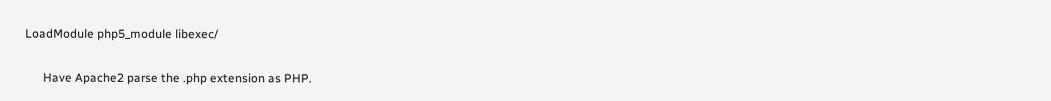LoadModule php5_module libexec/

      Have Apache2 parse the .php extension as PHP.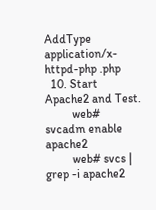AddType application/x-httpd-php .php
  10. Start Apache2 and Test.
         web# svcadm enable apache2
         web# svcs | grep -i apache2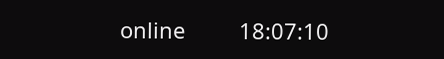online         18:07:10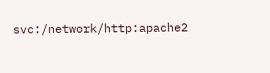svc:/network/http:apache2